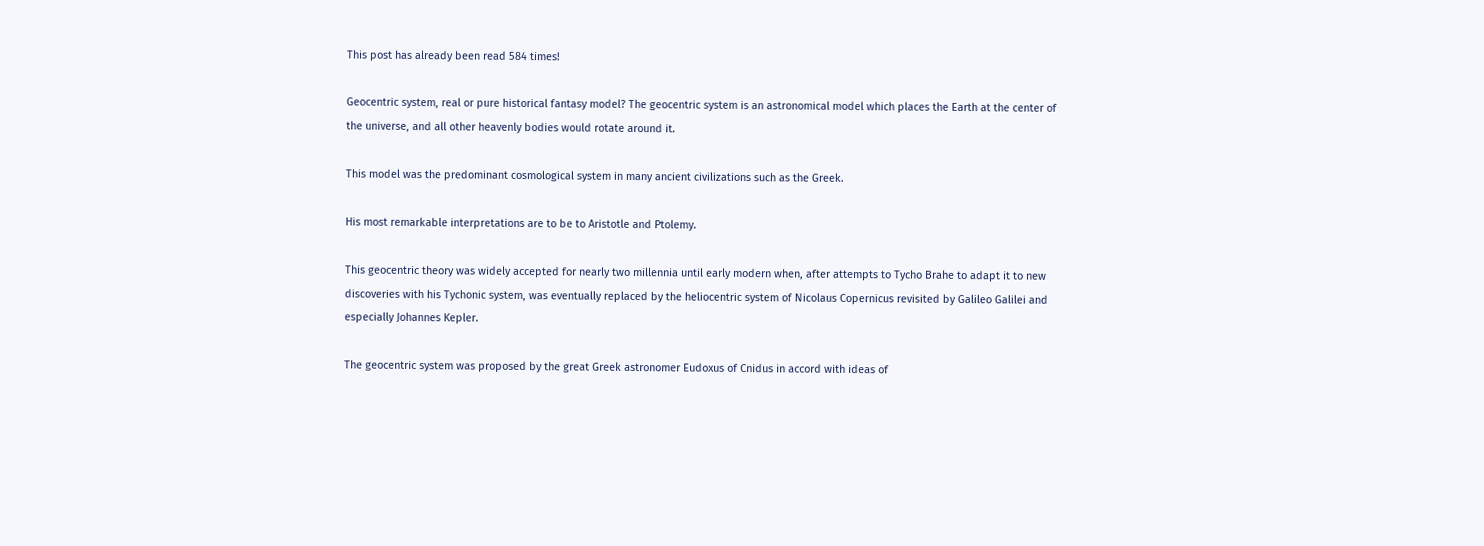This post has already been read 584 times!

Geocentric system, real or pure historical fantasy model? The geocentric system is an astronomical model which places the Earth at the center of the universe, and all other heavenly bodies would rotate around it.

This model was the predominant cosmological system in many ancient civilizations such as the Greek.

His most remarkable interpretations are to be to Aristotle and Ptolemy.

This geocentric theory was widely accepted for nearly two millennia until early modern when, after attempts to Tycho Brahe to adapt it to new discoveries with his Tychonic system, was eventually replaced by the heliocentric system of Nicolaus Copernicus revisited by Galileo Galilei and especially Johannes Kepler.

The geocentric system was proposed by the great Greek astronomer Eudoxus of Cnidus in accord with ideas of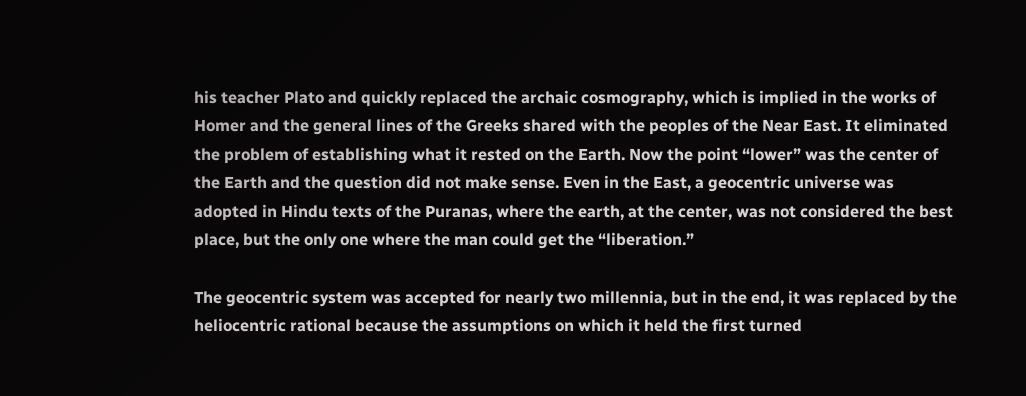his teacher Plato and quickly replaced the archaic cosmography, which is implied in the works of Homer and the general lines of the Greeks shared with the peoples of the Near East. It eliminated the problem of establishing what it rested on the Earth. Now the point “lower” was the center of the Earth and the question did not make sense. Even in the East, a geocentric universe was adopted in Hindu texts of the Puranas, where the earth, at the center, was not considered the best place, but the only one where the man could get the “liberation.”

The geocentric system was accepted for nearly two millennia, but in the end, it was replaced by the heliocentric rational because the assumptions on which it held the first turned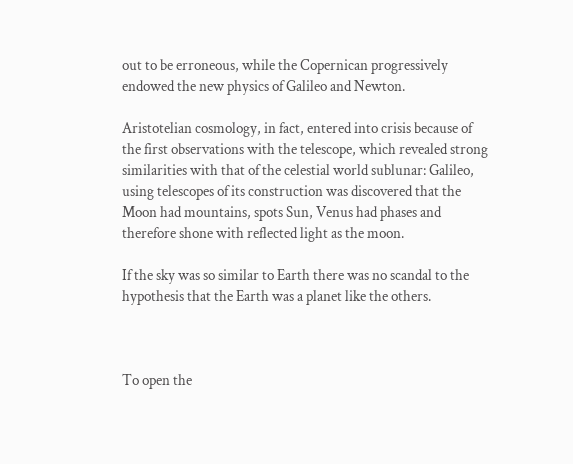out to be erroneous, while the Copernican progressively endowed the new physics of Galileo and Newton.

Aristotelian cosmology, in fact, entered into crisis because of the first observations with the telescope, which revealed strong similarities with that of the celestial world sublunar: Galileo, using telescopes of its construction was discovered that the Moon had mountains, spots Sun, Venus had phases and therefore shone with reflected light as the moon.

If the sky was so similar to Earth there was no scandal to the hypothesis that the Earth was a planet like the others.



To open the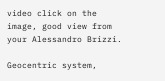video click on the image, good view from your Alessandro Brizzi.

Geocentric system,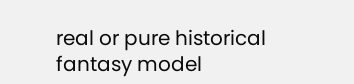real or pure historical fantasy model